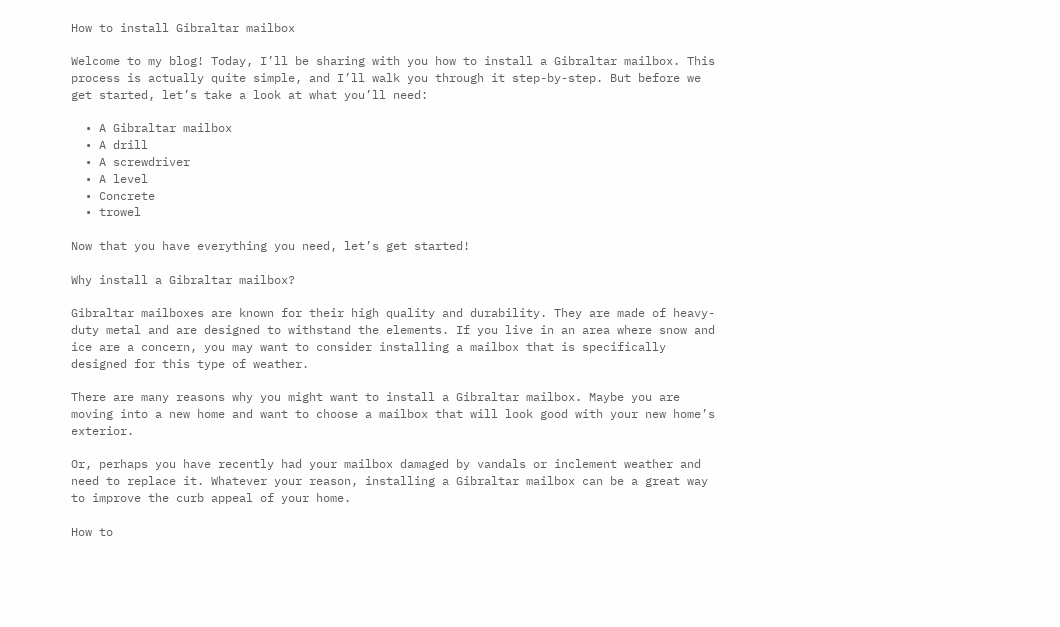How to install Gibraltar mailbox

Welcome to my blog! Today, I’ll be sharing with you how to install a Gibraltar mailbox. This process is actually quite simple, and I’ll walk you through it step-by-step. But before we get started, let’s take a look at what you’ll need:

  • A Gibraltar mailbox
  • A drill
  • A screwdriver
  • A level
  • Concrete
  • trowel

Now that you have everything you need, let’s get started!

Why install a Gibraltar mailbox?

Gibraltar mailboxes are known for their high quality and durability. They are made of heavy-duty metal and are designed to withstand the elements. If you live in an area where snow and ice are a concern, you may want to consider installing a mailbox that is specifically designed for this type of weather.

There are many reasons why you might want to install a Gibraltar mailbox. Maybe you are moving into a new home and want to choose a mailbox that will look good with your new home’s exterior.

Or, perhaps you have recently had your mailbox damaged by vandals or inclement weather and need to replace it. Whatever your reason, installing a Gibraltar mailbox can be a great way to improve the curb appeal of your home.

How to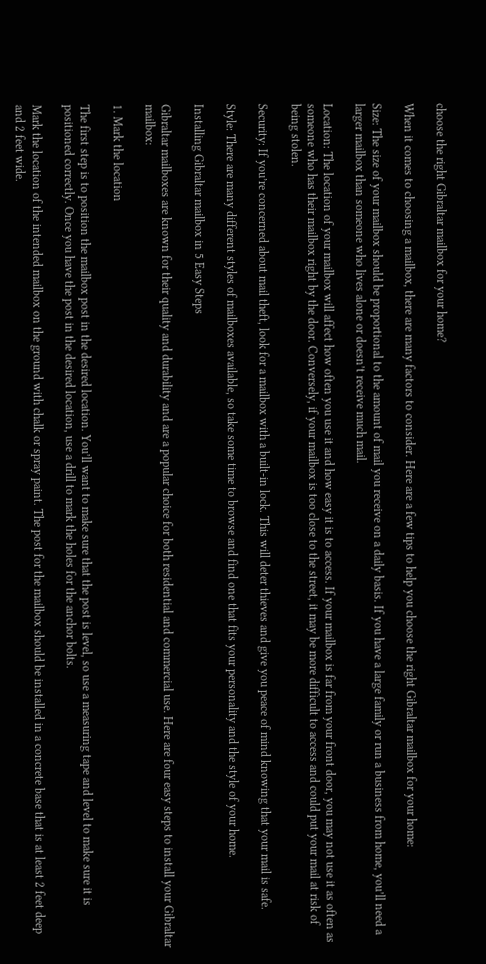choose the right Gibraltar mailbox for your home?

When it comes to choosing a mailbox, there are many factors to consider. Here are a few tips to help you choose the right Gibraltar mailbox for your home:

Size: The size of your mailbox should be proportional to the amount of mail you receive on a daily basis. If you have a large family or run a business from home, you’ll need a larger mailbox than someone who lives alone or doesn’t receive much mail.

Location: The location of your mailbox will affect how often you use it and how easy it is to access. If your mailbox is far from your front door, you may not use it as often as someone who has their mailbox right by the door. Conversely, if your mailbox is too close to the street, it may be more difficult to access and could put your mail at risk of being stolen.

Security: If you’re concerned about mail theft, look for a mailbox with a built-in lock. This will deter thieves and give you peace of mind knowing that your mail is safe.

Style: There are many different styles of mailboxes available, so take some time to browse and find one that fits your personality and the style of your home.

Installing Gibraltar mailbox in 5 Easy Steps

Gibraltar mailboxes are known for their quality and durability and are a popular choice for both residential and commercial use. Here are four easy steps to install your Gibraltar mailbox:

1. Mark the location

The first step is to position the mailbox post in the desired location. You’ll want to make sure that the post is level, so use a measuring tape and level to make sure it is positioned correctly. Once you have the post in the desired location, use a drill to mark the holes for the anchor bolts.

Mark the location of the intended mailbox on the ground with chalk or spray paint. The post for the mailbox should be installed in a concrete base that is at least 2 feet deep and 2 feet wide.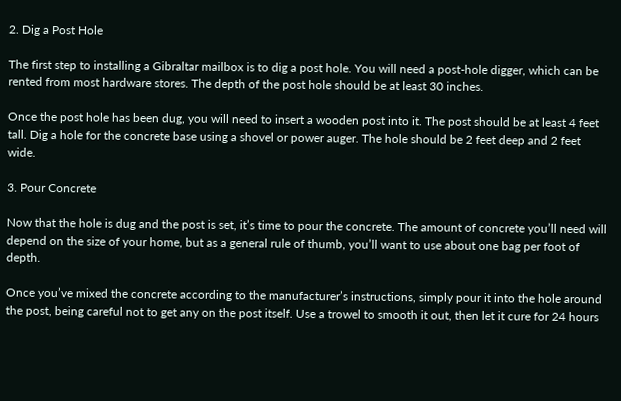2. Dig a Post Hole

The first step to installing a Gibraltar mailbox is to dig a post hole. You will need a post-hole digger, which can be rented from most hardware stores. The depth of the post hole should be at least 30 inches.

Once the post hole has been dug, you will need to insert a wooden post into it. The post should be at least 4 feet tall. Dig a hole for the concrete base using a shovel or power auger. The hole should be 2 feet deep and 2 feet wide.

3. Pour Concrete

Now that the hole is dug and the post is set, it’s time to pour the concrete. The amount of concrete you’ll need will depend on the size of your home, but as a general rule of thumb, you’ll want to use about one bag per foot of depth.

Once you’ve mixed the concrete according to the manufacturer’s instructions, simply pour it into the hole around the post, being careful not to get any on the post itself. Use a trowel to smooth it out, then let it cure for 24 hours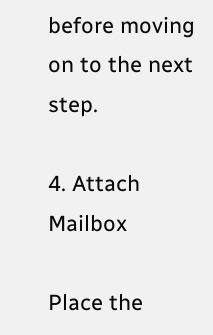before moving on to the next step.

4. Attach Mailbox

Place the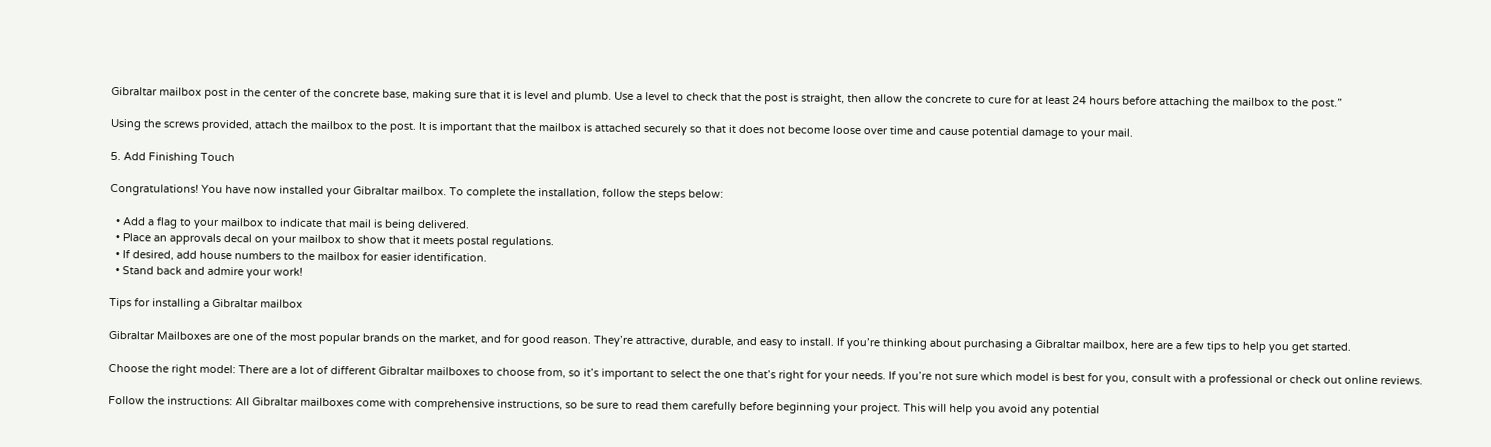Gibraltar mailbox post in the center of the concrete base, making sure that it is level and plumb. Use a level to check that the post is straight, then allow the concrete to cure for at least 24 hours before attaching the mailbox to the post.”

Using the screws provided, attach the mailbox to the post. It is important that the mailbox is attached securely so that it does not become loose over time and cause potential damage to your mail.

5. Add Finishing Touch

Congratulations! You have now installed your Gibraltar mailbox. To complete the installation, follow the steps below:

  • Add a flag to your mailbox to indicate that mail is being delivered.
  • Place an approvals decal on your mailbox to show that it meets postal regulations.
  • If desired, add house numbers to the mailbox for easier identification.
  • Stand back and admire your work!

Tips for installing a Gibraltar mailbox

Gibraltar Mailboxes are one of the most popular brands on the market, and for good reason. They’re attractive, durable, and easy to install. If you’re thinking about purchasing a Gibraltar mailbox, here are a few tips to help you get started.

Choose the right model: There are a lot of different Gibraltar mailboxes to choose from, so it’s important to select the one that’s right for your needs. If you’re not sure which model is best for you, consult with a professional or check out online reviews.

Follow the instructions: All Gibraltar mailboxes come with comprehensive instructions, so be sure to read them carefully before beginning your project. This will help you avoid any potential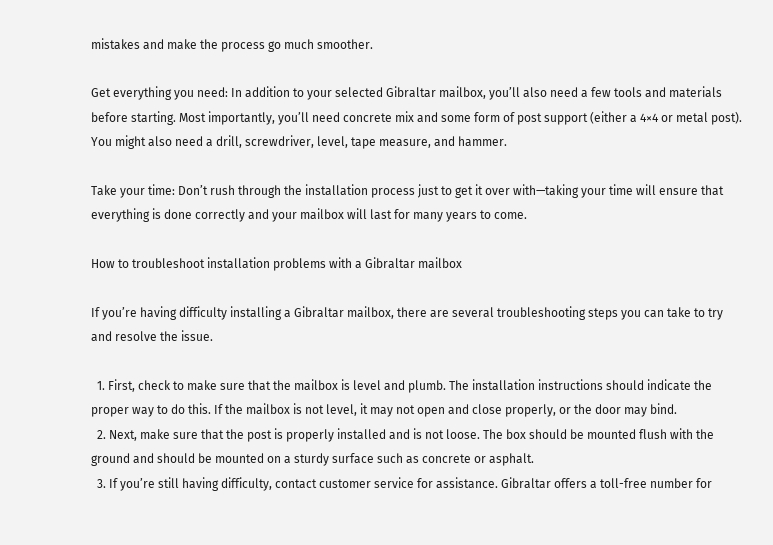mistakes and make the process go much smoother.

Get everything you need: In addition to your selected Gibraltar mailbox, you’ll also need a few tools and materials before starting. Most importantly, you’ll need concrete mix and some form of post support (either a 4×4 or metal post). You might also need a drill, screwdriver, level, tape measure, and hammer.

Take your time: Don’t rush through the installation process just to get it over with—taking your time will ensure that everything is done correctly and your mailbox will last for many years to come.

How to troubleshoot installation problems with a Gibraltar mailbox

If you’re having difficulty installing a Gibraltar mailbox, there are several troubleshooting steps you can take to try and resolve the issue.

  1. First, check to make sure that the mailbox is level and plumb. The installation instructions should indicate the proper way to do this. If the mailbox is not level, it may not open and close properly, or the door may bind.
  2. Next, make sure that the post is properly installed and is not loose. The box should be mounted flush with the ground and should be mounted on a sturdy surface such as concrete or asphalt.
  3. If you’re still having difficulty, contact customer service for assistance. Gibraltar offers a toll-free number for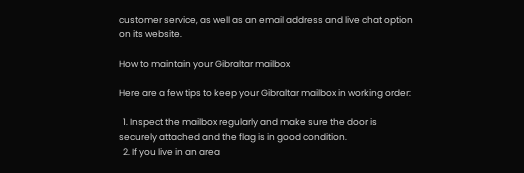customer service, as well as an email address and live chat option on its website.

How to maintain your Gibraltar mailbox

Here are a few tips to keep your Gibraltar mailbox in working order:

  1. Inspect the mailbox regularly and make sure the door is securely attached and the flag is in good condition.
  2. If you live in an area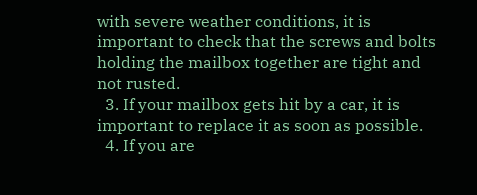with severe weather conditions, it is important to check that the screws and bolts holding the mailbox together are tight and not rusted.
  3. If your mailbox gets hit by a car, it is important to replace it as soon as possible.
  4. If you are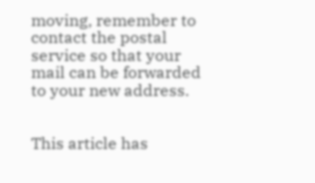moving, remember to contact the postal service so that your mail can be forwarded to your new address.


This article has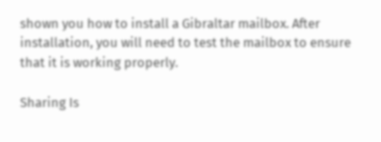shown you how to install a Gibraltar mailbox. After installation, you will need to test the mailbox to ensure that it is working properly.

Sharing Is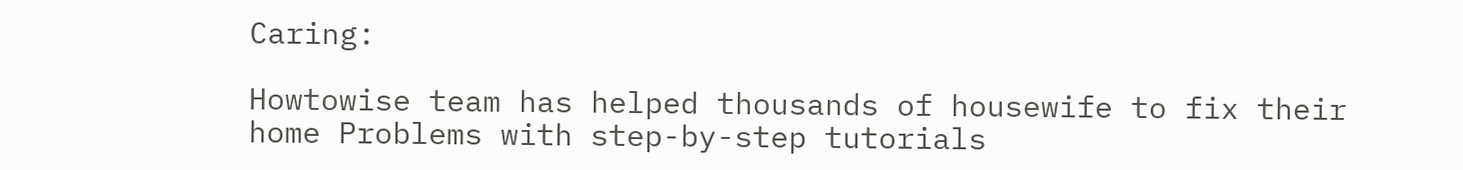Caring:

Howtowise team has helped thousands of housewife to fix their home Problems with step-by-step tutorials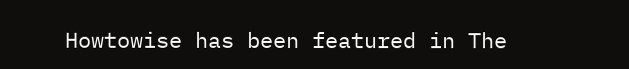Howtowise has been featured in The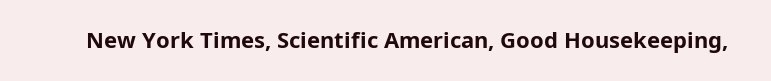New York Times, Scientific American, Good Housekeeping,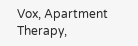Vox, Apartment Therapy,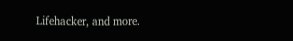Lifehacker, and more.